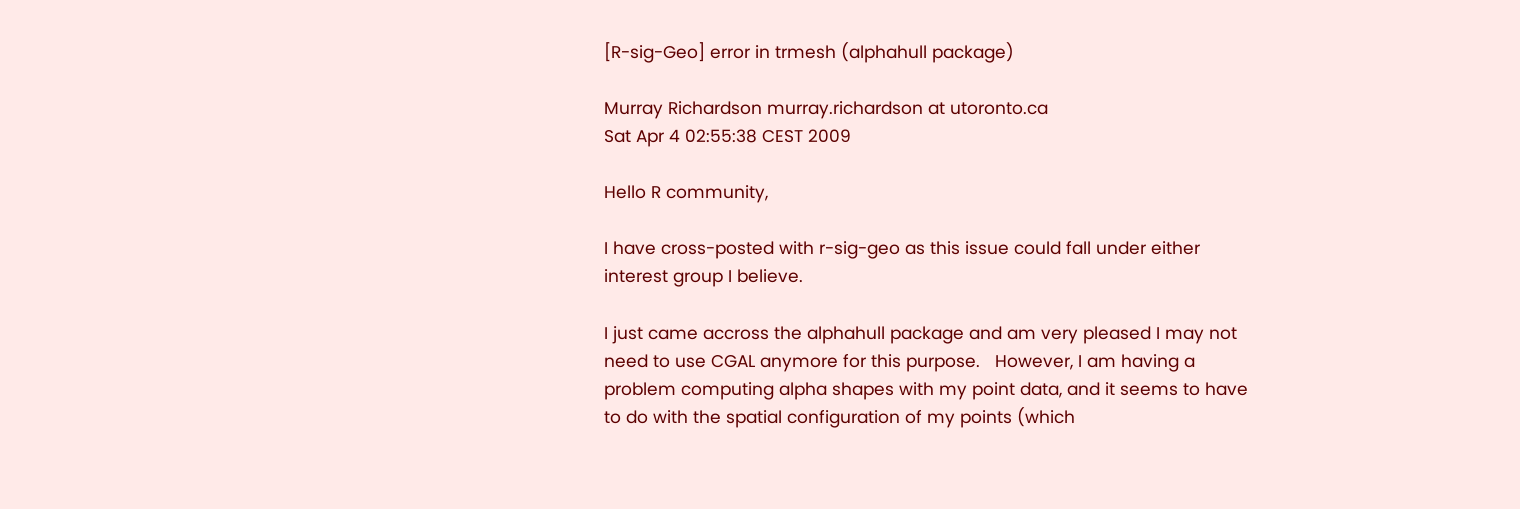[R-sig-Geo] error in trmesh (alphahull package)

Murray Richardson murray.richardson at utoronto.ca
Sat Apr 4 02:55:38 CEST 2009

Hello R community,

I have cross-posted with r-sig-geo as this issue could fall under either
interest group I believe.

I just came accross the alphahull package and am very pleased I may not
need to use CGAL anymore for this purpose.   However, I am having a
problem computing alpha shapes with my point data, and it seems to have
to do with the spatial configuration of my points (which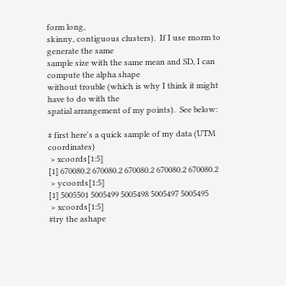form long,
skinny, contiguous clusters).  If I use rnorm to generate the same
sample size with the same mean and SD, I can compute the alpha shape
without trouble (which is why I think it might have to do with the
spatial arrangement of my points).  See below:

# first here's a quick sample of my data (UTM coordinates)
 > xcoords[1:5]
[1] 670080.2 670080.2 670080.2 670080.2 670080.2
 > ycoords[1:5]
[1] 5005501 5005499 5005498 5005497 5005495
 > xcoords[1:5]
#try the ashape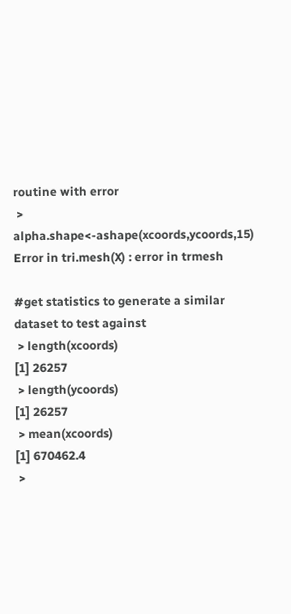routine with error
 > alpha.shape<-ashape(xcoords,ycoords,15)
Error in tri.mesh(X) : error in trmesh

#get statistics to generate a similar dataset to test against
 > length(xcoords)
[1] 26257
 > length(ycoords)
[1] 26257
 > mean(xcoords)
[1] 670462.4
 >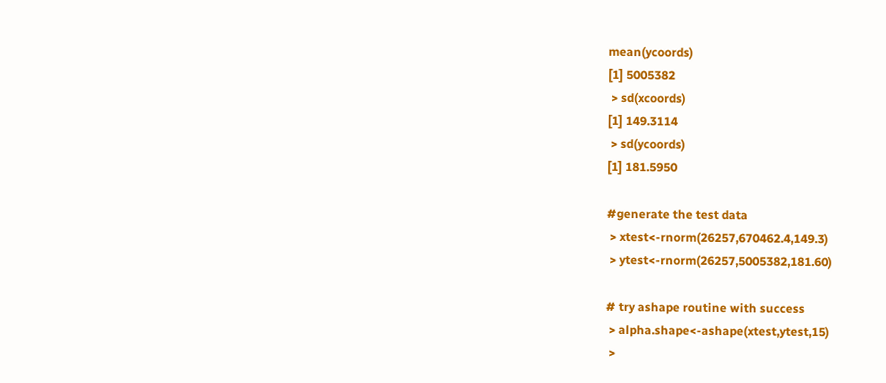mean(ycoords)
[1] 5005382
 > sd(xcoords)
[1] 149.3114
 > sd(ycoords)
[1] 181.5950

#generate the test data
 > xtest<-rnorm(26257,670462.4,149.3)
 > ytest<-rnorm(26257,5005382,181.60)

# try ashape routine with success
 > alpha.shape<-ashape(xtest,ytest,15)
 >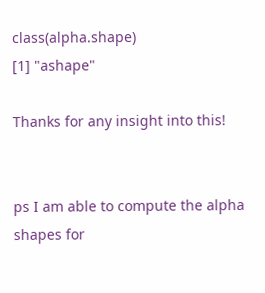class(alpha.shape)
[1] "ashape"

Thanks for any insight into this!


ps I am able to compute the alpha shapes for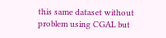this same dataset without
problem using CGAL but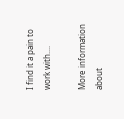I find it a pain to work with....

More information about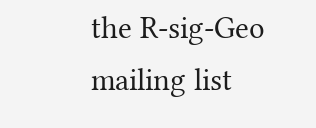the R-sig-Geo mailing list